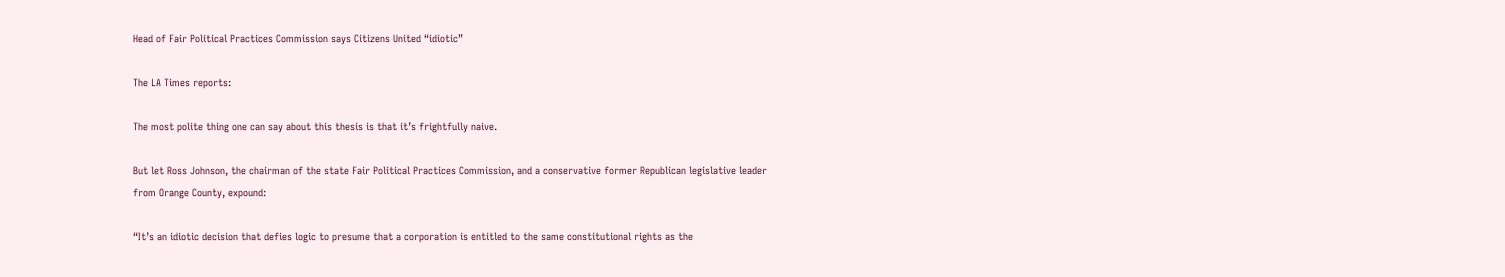Head of Fair Political Practices Commission says Citizens United “idiotic”

The LA Times reports:

The most polite thing one can say about this thesis is that it’s frightfully naive.

But let Ross Johnson, the chairman of the state Fair Political Practices Commission, and a conservative former Republican legislative leader from Orange County, expound:

“It’s an idiotic decision that defies logic to presume that a corporation is entitled to the same constitutional rights as the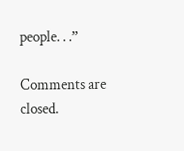people. . .”

Comments are closed.